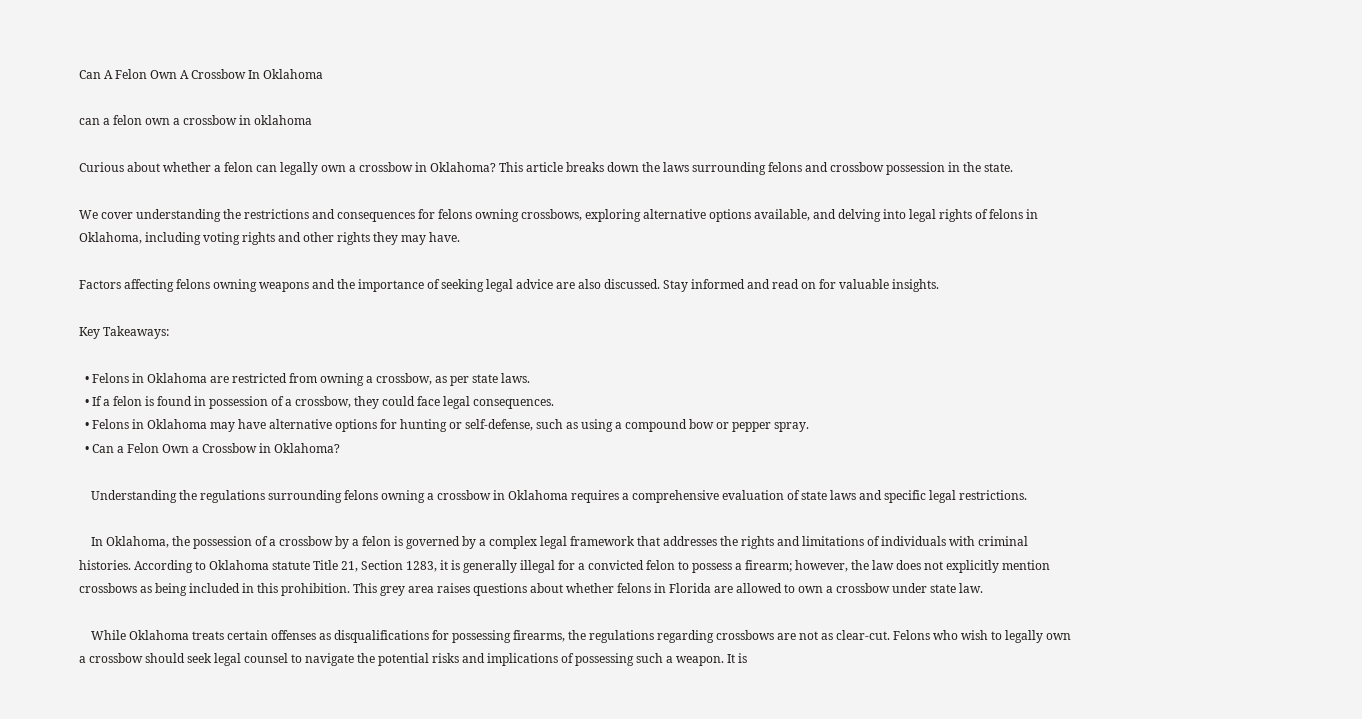Can A Felon Own A Crossbow In Oklahoma

can a felon own a crossbow in oklahoma

Curious about whether a felon can legally own a crossbow in Oklahoma? This article breaks down the laws surrounding felons and crossbow possession in the state.

We cover understanding the restrictions and consequences for felons owning crossbows, exploring alternative options available, and delving into legal rights of felons in Oklahoma, including voting rights and other rights they may have.

Factors affecting felons owning weapons and the importance of seeking legal advice are also discussed. Stay informed and read on for valuable insights.

Key Takeaways:

  • Felons in Oklahoma are restricted from owning a crossbow, as per state laws.
  • If a felon is found in possession of a crossbow, they could face legal consequences.
  • Felons in Oklahoma may have alternative options for hunting or self-defense, such as using a compound bow or pepper spray.
  • Can a Felon Own a Crossbow in Oklahoma?

    Understanding the regulations surrounding felons owning a crossbow in Oklahoma requires a comprehensive evaluation of state laws and specific legal restrictions.

    In Oklahoma, the possession of a crossbow by a felon is governed by a complex legal framework that addresses the rights and limitations of individuals with criminal histories. According to Oklahoma statute Title 21, Section 1283, it is generally illegal for a convicted felon to possess a firearm; however, the law does not explicitly mention crossbows as being included in this prohibition. This grey area raises questions about whether felons in Florida are allowed to own a crossbow under state law.

    While Oklahoma treats certain offenses as disqualifications for possessing firearms, the regulations regarding crossbows are not as clear-cut. Felons who wish to legally own a crossbow should seek legal counsel to navigate the potential risks and implications of possessing such a weapon. It is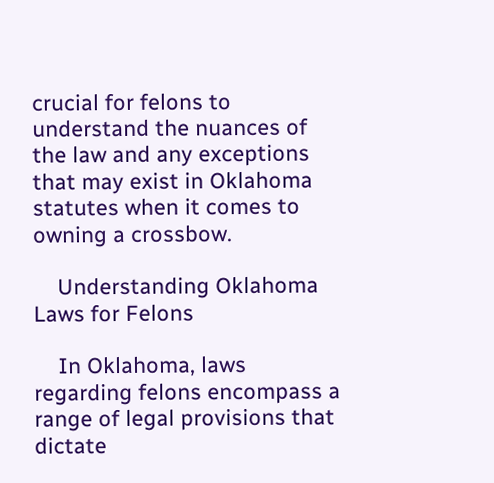crucial for felons to understand the nuances of the law and any exceptions that may exist in Oklahoma statutes when it comes to owning a crossbow.

    Understanding Oklahoma Laws for Felons

    In Oklahoma, laws regarding felons encompass a range of legal provisions that dictate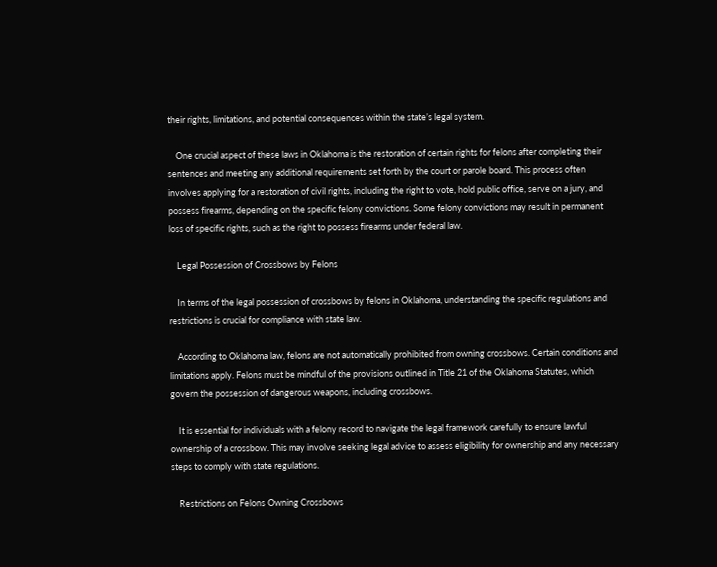their rights, limitations, and potential consequences within the state’s legal system.

    One crucial aspect of these laws in Oklahoma is the restoration of certain rights for felons after completing their sentences and meeting any additional requirements set forth by the court or parole board. This process often involves applying for a restoration of civil rights, including the right to vote, hold public office, serve on a jury, and possess firearms, depending on the specific felony convictions. Some felony convictions may result in permanent loss of specific rights, such as the right to possess firearms under federal law.

    Legal Possession of Crossbows by Felons

    In terms of the legal possession of crossbows by felons in Oklahoma, understanding the specific regulations and restrictions is crucial for compliance with state law.

    According to Oklahoma law, felons are not automatically prohibited from owning crossbows. Certain conditions and limitations apply. Felons must be mindful of the provisions outlined in Title 21 of the Oklahoma Statutes, which govern the possession of dangerous weapons, including crossbows.

    It is essential for individuals with a felony record to navigate the legal framework carefully to ensure lawful ownership of a crossbow. This may involve seeking legal advice to assess eligibility for ownership and any necessary steps to comply with state regulations.

    Restrictions on Felons Owning Crossbows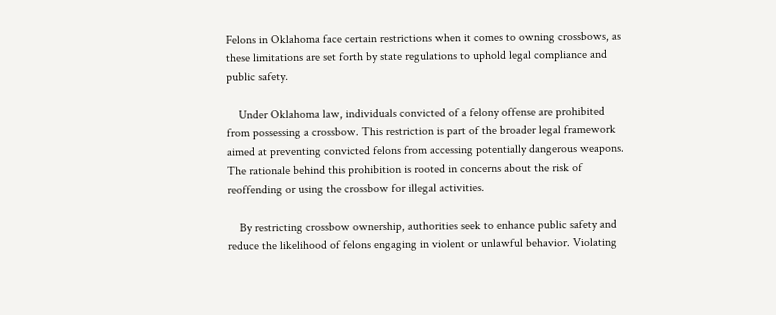Felons in Oklahoma face certain restrictions when it comes to owning crossbows, as these limitations are set forth by state regulations to uphold legal compliance and public safety.

    Under Oklahoma law, individuals convicted of a felony offense are prohibited from possessing a crossbow. This restriction is part of the broader legal framework aimed at preventing convicted felons from accessing potentially dangerous weapons. The rationale behind this prohibition is rooted in concerns about the risk of reoffending or using the crossbow for illegal activities.

    By restricting crossbow ownership, authorities seek to enhance public safety and reduce the likelihood of felons engaging in violent or unlawful behavior. Violating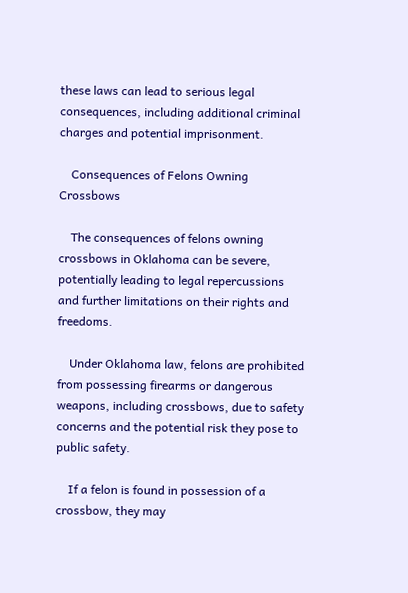these laws can lead to serious legal consequences, including additional criminal charges and potential imprisonment.

    Consequences of Felons Owning Crossbows

    The consequences of felons owning crossbows in Oklahoma can be severe, potentially leading to legal repercussions and further limitations on their rights and freedoms.

    Under Oklahoma law, felons are prohibited from possessing firearms or dangerous weapons, including crossbows, due to safety concerns and the potential risk they pose to public safety.

    If a felon is found in possession of a crossbow, they may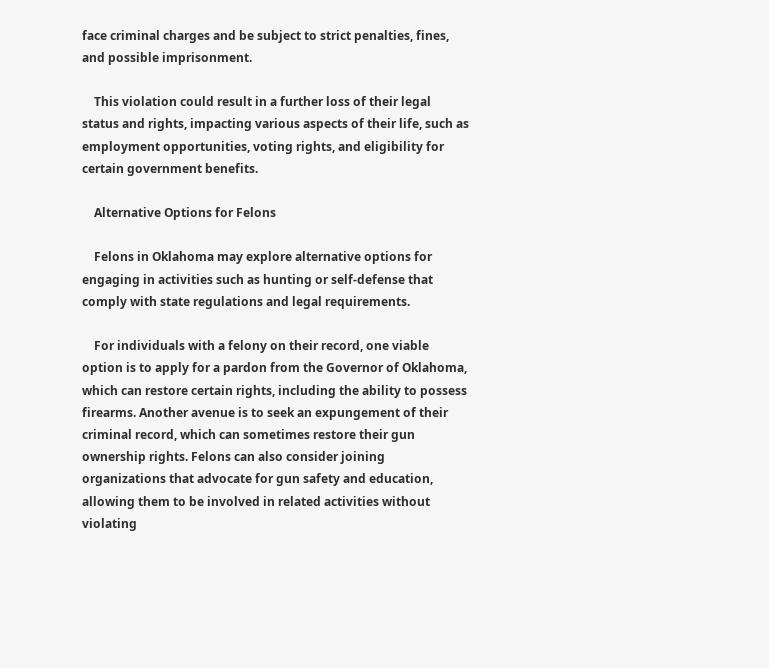face criminal charges and be subject to strict penalties, fines, and possible imprisonment.

    This violation could result in a further loss of their legal status and rights, impacting various aspects of their life, such as employment opportunities, voting rights, and eligibility for certain government benefits.

    Alternative Options for Felons

    Felons in Oklahoma may explore alternative options for engaging in activities such as hunting or self-defense that comply with state regulations and legal requirements.

    For individuals with a felony on their record, one viable option is to apply for a pardon from the Governor of Oklahoma, which can restore certain rights, including the ability to possess firearms. Another avenue is to seek an expungement of their criminal record, which can sometimes restore their gun ownership rights. Felons can also consider joining organizations that advocate for gun safety and education, allowing them to be involved in related activities without violating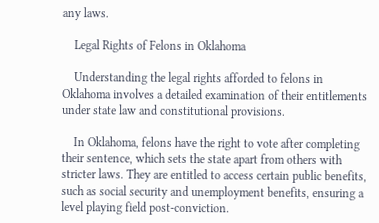any laws.

    Legal Rights of Felons in Oklahoma

    Understanding the legal rights afforded to felons in Oklahoma involves a detailed examination of their entitlements under state law and constitutional provisions.

    In Oklahoma, felons have the right to vote after completing their sentence, which sets the state apart from others with stricter laws. They are entitled to access certain public benefits, such as social security and unemployment benefits, ensuring a level playing field post-conviction.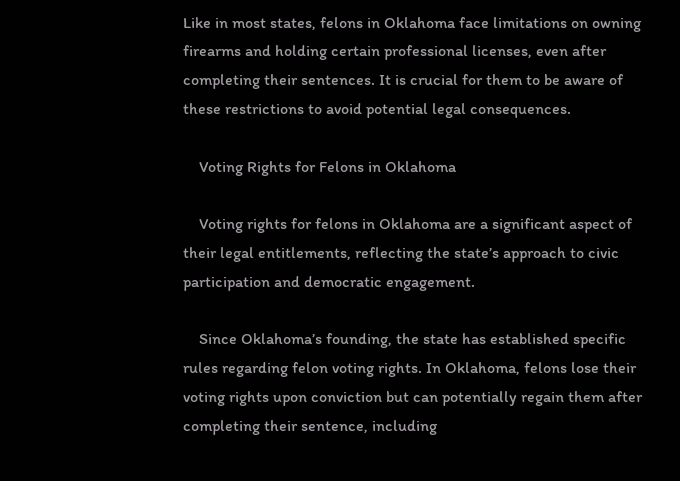Like in most states, felons in Oklahoma face limitations on owning firearms and holding certain professional licenses, even after completing their sentences. It is crucial for them to be aware of these restrictions to avoid potential legal consequences.

    Voting Rights for Felons in Oklahoma

    Voting rights for felons in Oklahoma are a significant aspect of their legal entitlements, reflecting the state’s approach to civic participation and democratic engagement.

    Since Oklahoma’s founding, the state has established specific rules regarding felon voting rights. In Oklahoma, felons lose their voting rights upon conviction but can potentially regain them after completing their sentence, including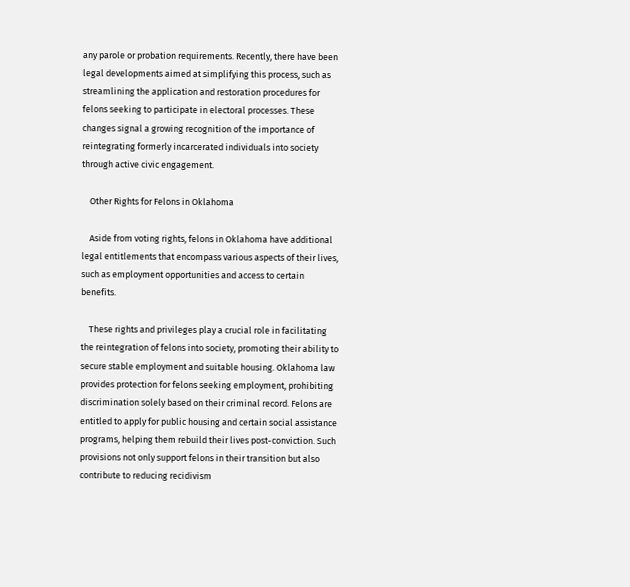any parole or probation requirements. Recently, there have been legal developments aimed at simplifying this process, such as streamlining the application and restoration procedures for felons seeking to participate in electoral processes. These changes signal a growing recognition of the importance of reintegrating formerly incarcerated individuals into society through active civic engagement.

    Other Rights for Felons in Oklahoma

    Aside from voting rights, felons in Oklahoma have additional legal entitlements that encompass various aspects of their lives, such as employment opportunities and access to certain benefits.

    These rights and privileges play a crucial role in facilitating the reintegration of felons into society, promoting their ability to secure stable employment and suitable housing. Oklahoma law provides protection for felons seeking employment, prohibiting discrimination solely based on their criminal record. Felons are entitled to apply for public housing and certain social assistance programs, helping them rebuild their lives post-conviction. Such provisions not only support felons in their transition but also contribute to reducing recidivism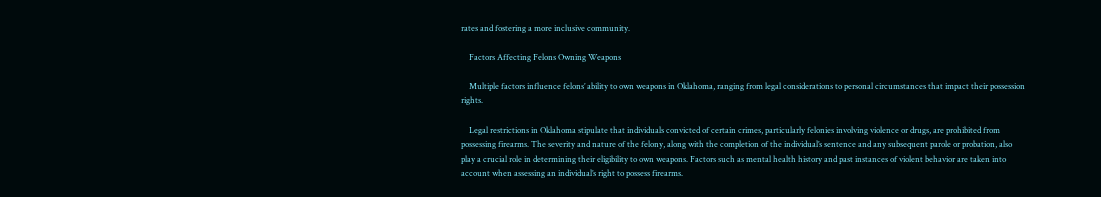rates and fostering a more inclusive community.

    Factors Affecting Felons Owning Weapons

    Multiple factors influence felons’ ability to own weapons in Oklahoma, ranging from legal considerations to personal circumstances that impact their possession rights.

    Legal restrictions in Oklahoma stipulate that individuals convicted of certain crimes, particularly felonies involving violence or drugs, are prohibited from possessing firearms. The severity and nature of the felony, along with the completion of the individual’s sentence and any subsequent parole or probation, also play a crucial role in determining their eligibility to own weapons. Factors such as mental health history and past instances of violent behavior are taken into account when assessing an individual’s right to possess firearms.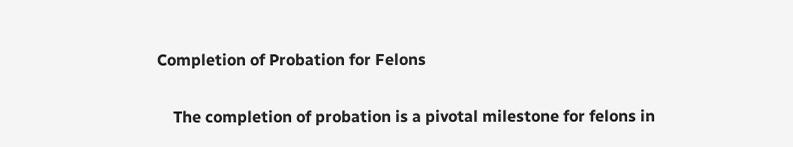Completion of Probation for Felons

    The completion of probation is a pivotal milestone for felons in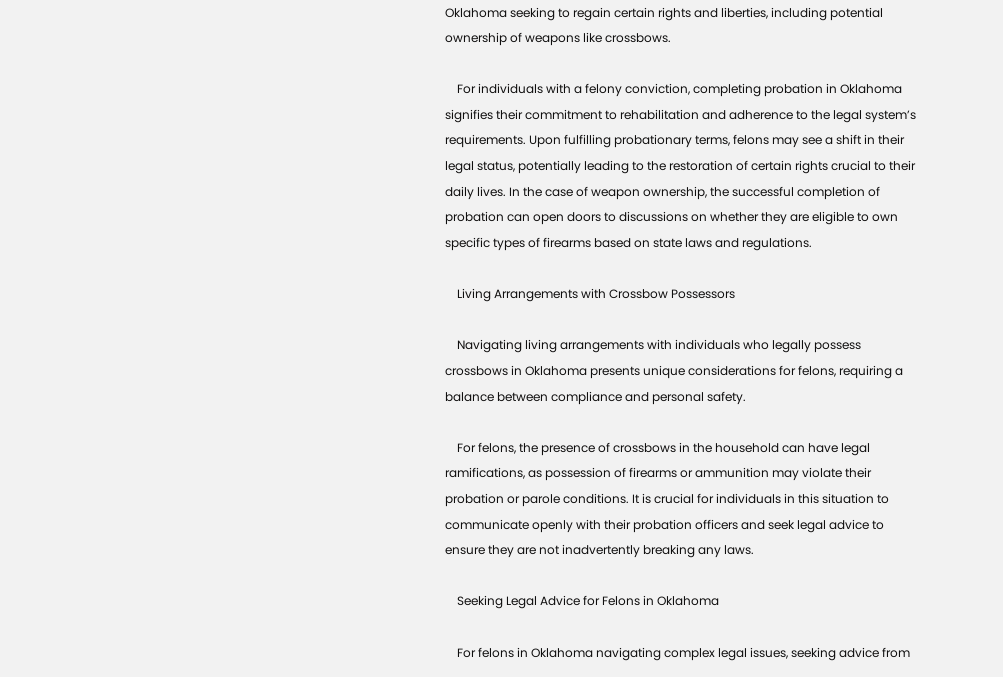Oklahoma seeking to regain certain rights and liberties, including potential ownership of weapons like crossbows.

    For individuals with a felony conviction, completing probation in Oklahoma signifies their commitment to rehabilitation and adherence to the legal system’s requirements. Upon fulfilling probationary terms, felons may see a shift in their legal status, potentially leading to the restoration of certain rights crucial to their daily lives. In the case of weapon ownership, the successful completion of probation can open doors to discussions on whether they are eligible to own specific types of firearms based on state laws and regulations.

    Living Arrangements with Crossbow Possessors

    Navigating living arrangements with individuals who legally possess crossbows in Oklahoma presents unique considerations for felons, requiring a balance between compliance and personal safety.

    For felons, the presence of crossbows in the household can have legal ramifications, as possession of firearms or ammunition may violate their probation or parole conditions. It is crucial for individuals in this situation to communicate openly with their probation officers and seek legal advice to ensure they are not inadvertently breaking any laws.

    Seeking Legal Advice for Felons in Oklahoma

    For felons in Oklahoma navigating complex legal issues, seeking advice from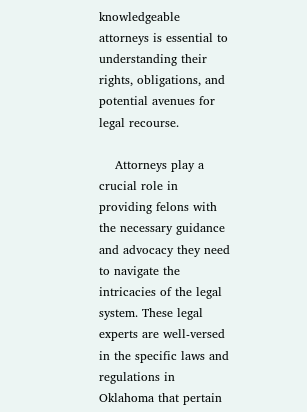knowledgeable attorneys is essential to understanding their rights, obligations, and potential avenues for legal recourse.

    Attorneys play a crucial role in providing felons with the necessary guidance and advocacy they need to navigate the intricacies of the legal system. These legal experts are well-versed in the specific laws and regulations in Oklahoma that pertain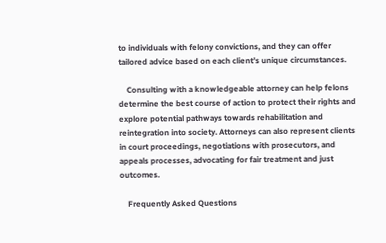to individuals with felony convictions, and they can offer tailored advice based on each client’s unique circumstances.

    Consulting with a knowledgeable attorney can help felons determine the best course of action to protect their rights and explore potential pathways towards rehabilitation and reintegration into society. Attorneys can also represent clients in court proceedings, negotiations with prosecutors, and appeals processes, advocating for fair treatment and just outcomes.

    Frequently Asked Questions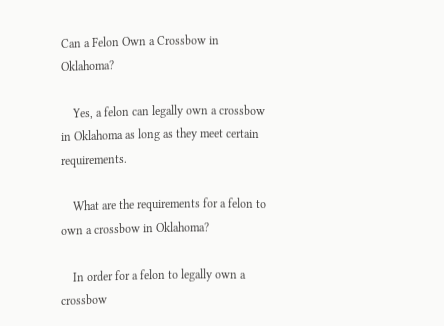Can a Felon Own a Crossbow in Oklahoma?

    Yes, a felon can legally own a crossbow in Oklahoma as long as they meet certain requirements.

    What are the requirements for a felon to own a crossbow in Oklahoma?

    In order for a felon to legally own a crossbow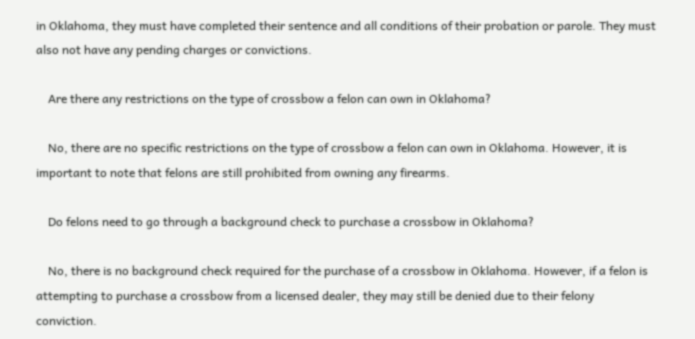in Oklahoma, they must have completed their sentence and all conditions of their probation or parole. They must also not have any pending charges or convictions.

    Are there any restrictions on the type of crossbow a felon can own in Oklahoma?

    No, there are no specific restrictions on the type of crossbow a felon can own in Oklahoma. However, it is important to note that felons are still prohibited from owning any firearms.

    Do felons need to go through a background check to purchase a crossbow in Oklahoma?

    No, there is no background check required for the purchase of a crossbow in Oklahoma. However, if a felon is attempting to purchase a crossbow from a licensed dealer, they may still be denied due to their felony conviction.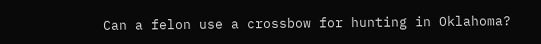Can a felon use a crossbow for hunting in Oklahoma?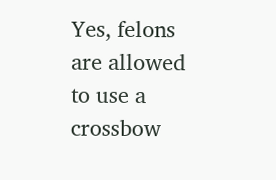Yes, felons are allowed to use a crossbow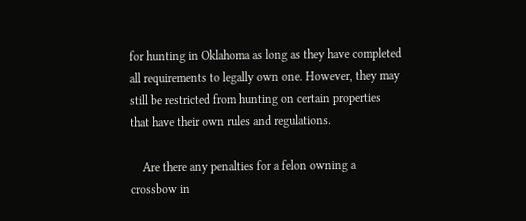for hunting in Oklahoma as long as they have completed all requirements to legally own one. However, they may still be restricted from hunting on certain properties that have their own rules and regulations.

    Are there any penalties for a felon owning a crossbow in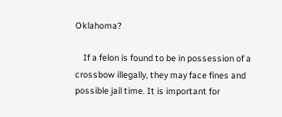Oklahoma?

    If a felon is found to be in possession of a crossbow illegally, they may face fines and possible jail time. It is important for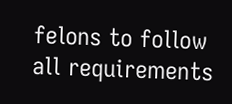felons to follow all requirements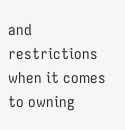and restrictions when it comes to owning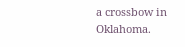a crossbow in Oklahoma.